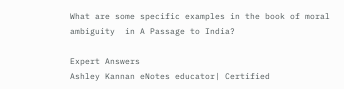What are some specific examples in the book of moral ambiguity  in A Passage to India?

Expert Answers
Ashley Kannan eNotes educator| Certified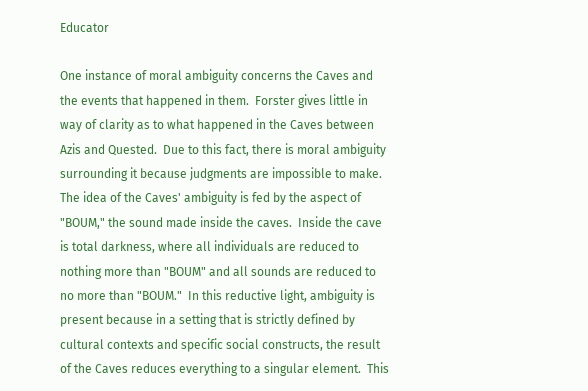Educator

One instance of moral ambiguity concerns the Caves and the events that happened in them.  Forster gives little in way of clarity as to what happened in the Caves between Azis and Quested.  Due to this fact, there is moral ambiguity surrounding it because judgments are impossible to make.  The idea of the Caves' ambiguity is fed by the aspect of "BOUM," the sound made inside the caves.  Inside the cave is total darkness, where all individuals are reduced to nothing more than "BOUM" and all sounds are reduced to no more than "BOUM."  In this reductive light, ambiguity is present because in a setting that is strictly defined by cultural contexts and specific social constructs, the result of the Caves reduces everything to a singular element.  This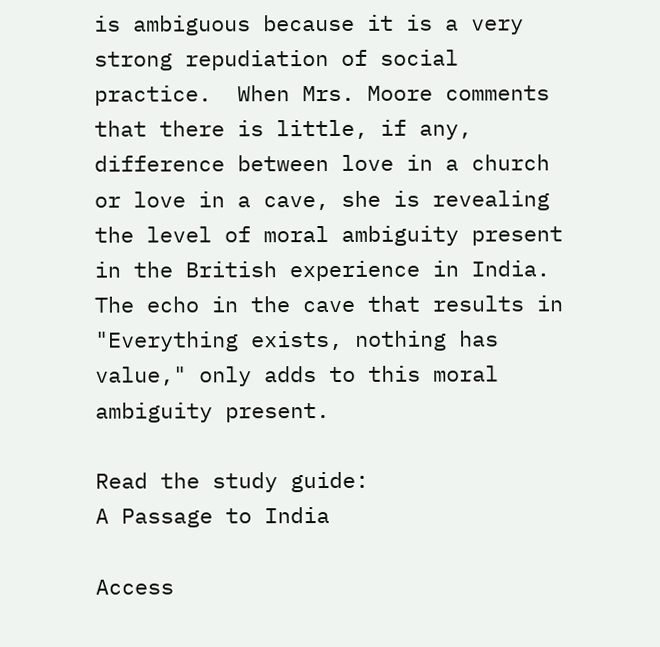is ambiguous because it is a very strong repudiation of social practice.  When Mrs. Moore comments that there is little, if any, difference between love in a church or love in a cave, she is revealing the level of moral ambiguity present in the British experience in India.  The echo in the cave that results in "Everything exists, nothing has value," only adds to this moral ambiguity present.

Read the study guide:
A Passage to India

Access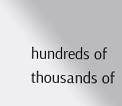hundreds of thousands of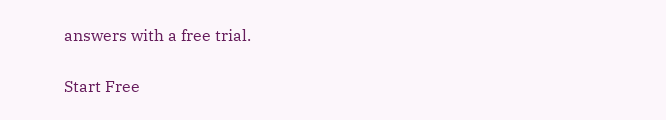answers with a free trial.

Start Free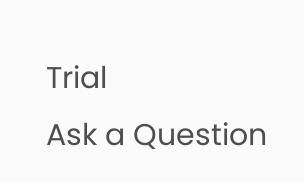Trial
Ask a Question